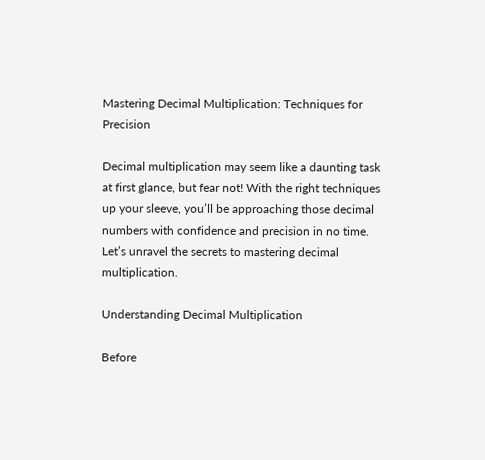Mastering Decimal Multiplication: Techniques for Precision

Decimal multiplication may seem like a daunting task at first glance, but fear not! With the right techniques up your sleeve, you’ll be approaching those decimal numbers with confidence and precision in no time. Let’s unravel the secrets to mastering decimal multiplication.

Understanding Decimal Multiplication

Before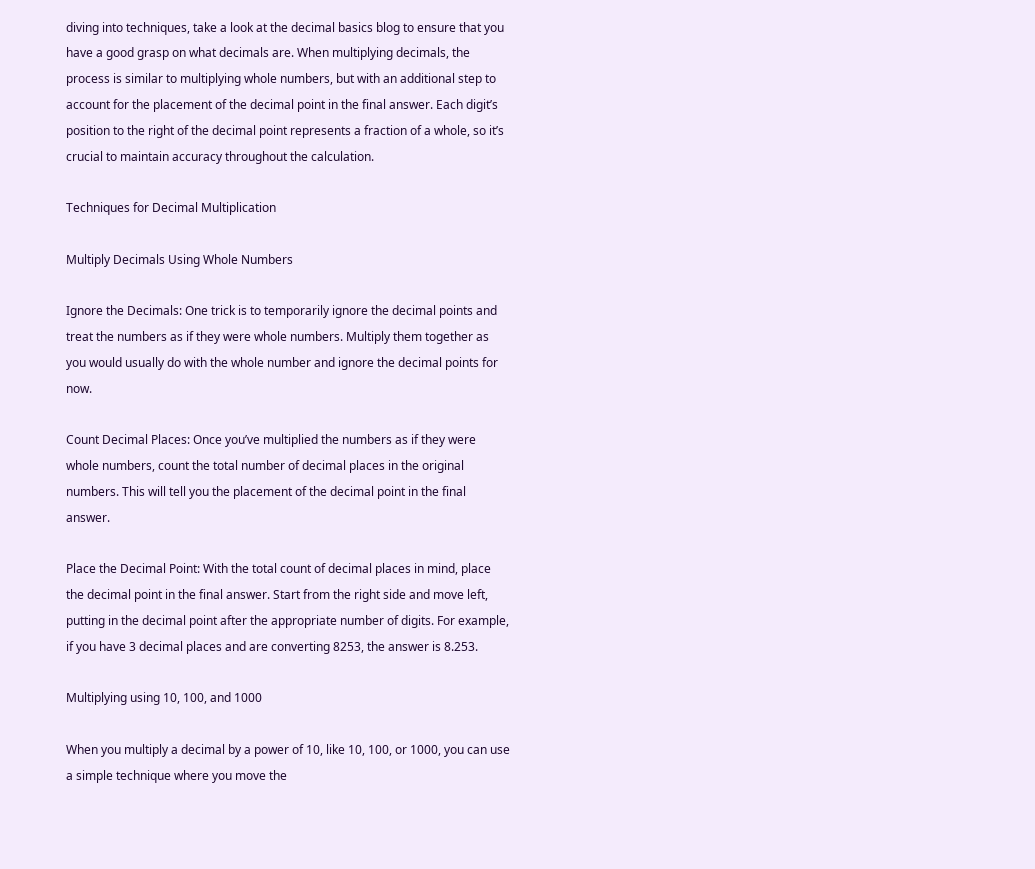diving into techniques, take a look at the decimal basics blog to ensure that you have a good grasp on what decimals are. When multiplying decimals, the process is similar to multiplying whole numbers, but with an additional step to account for the placement of the decimal point in the final answer. Each digit’s position to the right of the decimal point represents a fraction of a whole, so it’s crucial to maintain accuracy throughout the calculation.

Techniques for Decimal Multiplication

Multiply Decimals Using Whole Numbers

Ignore the Decimals: One trick is to temporarily ignore the decimal points and treat the numbers as if they were whole numbers. Multiply them together as you would usually do with the whole number and ignore the decimal points for now.

Count Decimal Places: Once you’ve multiplied the numbers as if they were whole numbers, count the total number of decimal places in the original numbers. This will tell you the placement of the decimal point in the final answer.

Place the Decimal Point: With the total count of decimal places in mind, place the decimal point in the final answer. Start from the right side and move left, putting in the decimal point after the appropriate number of digits. For example, if you have 3 decimal places and are converting 8253, the answer is 8.253.

Multiplying using 10, 100, and 1000

When you multiply a decimal by a power of 10, like 10, 100, or 1000, you can use a simple technique where you move the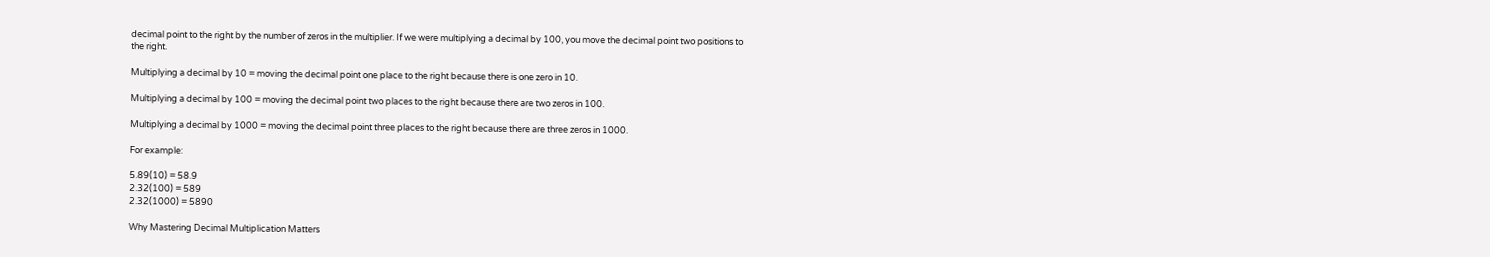decimal point to the right by the number of zeros in the multiplier. If we were multiplying a decimal by 100, you move the decimal point two positions to the right.

Multiplying a decimal by 10 = moving the decimal point one place to the right because there is one zero in 10.

Multiplying a decimal by 100 = moving the decimal point two places to the right because there are two zeros in 100.

Multiplying a decimal by 1000 = moving the decimal point three places to the right because there are three zeros in 1000.

For example:

5.89(10) = 58.9
2.32(100) = 589
2.32(1000) = 5890

Why Mastering Decimal Multiplication Matters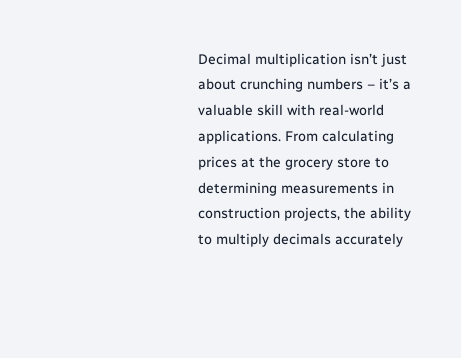Decimal multiplication isn’t just about crunching numbers – it’s a valuable skill with real-world applications. From calculating prices at the grocery store to determining measurements in construction projects, the ability to multiply decimals accurately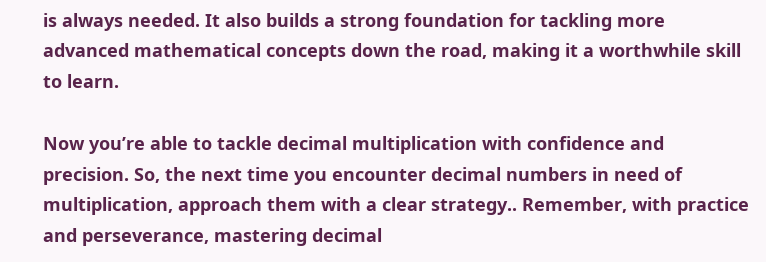is always needed. It also builds a strong foundation for tackling more advanced mathematical concepts down the road, making it a worthwhile skill to learn.

Now you’re able to tackle decimal multiplication with confidence and precision. So, the next time you encounter decimal numbers in need of multiplication, approach them with a clear strategy.. Remember, with practice and perseverance, mastering decimal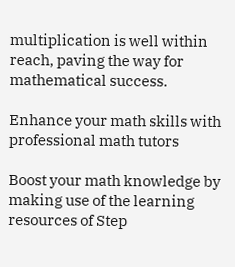multiplication is well within reach, paving the way for mathematical success.

Enhance your math skills with professional math tutors

Boost your math knowledge by making use of the learning resources of Step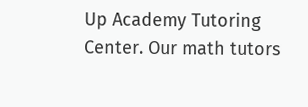Up Academy Tutoring Center. Our math tutors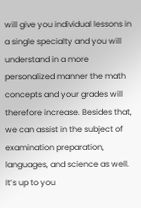will give you individual lessons in a single specialty and you will understand in a more personalized manner the math concepts and your grades will therefore increase. Besides that, we can assist in the subject of examination preparation, languages, and science as well. It’s up to you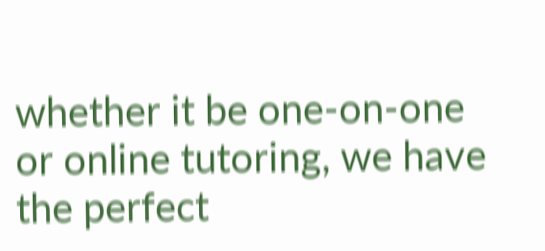whether it be one-on-one or online tutoring, we have the perfect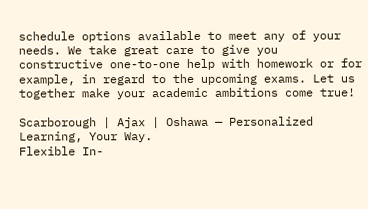schedule options available to meet any of your needs. We take great care to give you constructive one-to-one help with homework or for example, in regard to the upcoming exams. Let us together make your academic ambitions come true!

Scarborough | Ajax | Oshawa — Personalized Learning, Your Way.
Flexible In-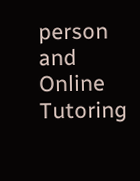person and Online Tutoring